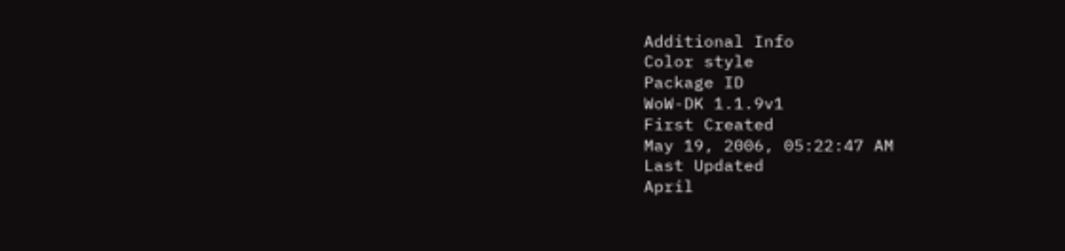Additional Info
Color style
Package ID
WoW-DK 1.1.9v1
First Created
May 19, 2006, 05:22:47 AM
Last Updated
April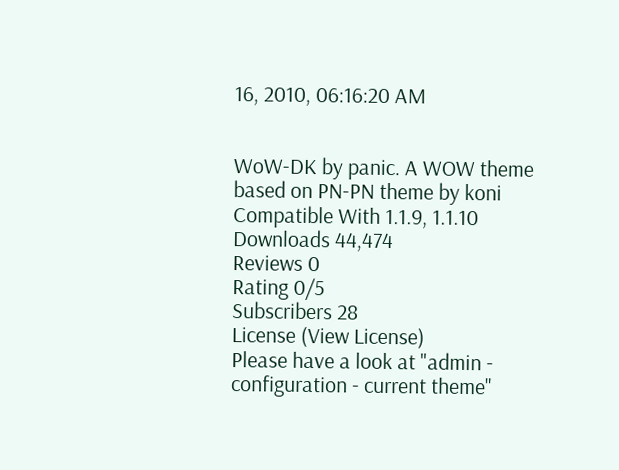16, 2010, 06:16:20 AM


WoW-DK by panic. A WOW theme based on PN-PN theme by koni
Compatible With 1.1.9, 1.1.10
Downloads 44,474
Reviews 0
Rating 0/5
Subscribers 28
License (View License)
Please have a look at "admin - configuration - current theme"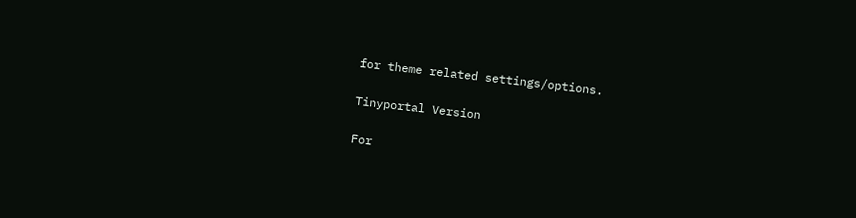for theme related settings/options.

Tinyportal Version

For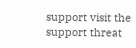support visit the
support threat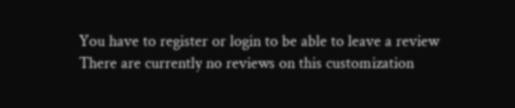You have to register or login to be able to leave a review
There are currently no reviews on this customization